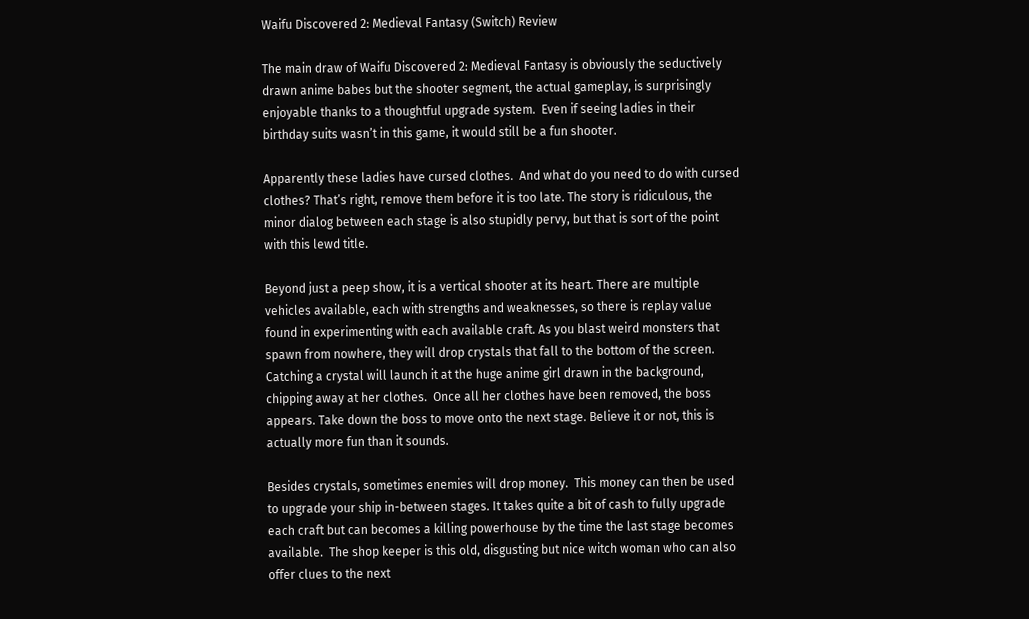Waifu Discovered 2: Medieval Fantasy (Switch) Review

The main draw of Waifu Discovered 2: Medieval Fantasy is obviously the seductively drawn anime babes but the shooter segment, the actual gameplay, is surprisingly enjoyable thanks to a thoughtful upgrade system.  Even if seeing ladies in their birthday suits wasn’t in this game, it would still be a fun shooter.

Apparently these ladies have cursed clothes.  And what do you need to do with cursed clothes? That’s right, remove them before it is too late. The story is ridiculous, the minor dialog between each stage is also stupidly pervy, but that is sort of the point with this lewd title.

Beyond just a peep show, it is a vertical shooter at its heart. There are multiple vehicles available, each with strengths and weaknesses, so there is replay value found in experimenting with each available craft. As you blast weird monsters that spawn from nowhere, they will drop crystals that fall to the bottom of the screen. Catching a crystal will launch it at the huge anime girl drawn in the background, chipping away at her clothes.  Once all her clothes have been removed, the boss appears. Take down the boss to move onto the next stage. Believe it or not, this is actually more fun than it sounds.

Besides crystals, sometimes enemies will drop money.  This money can then be used to upgrade your ship in-between stages. It takes quite a bit of cash to fully upgrade each craft but can becomes a killing powerhouse by the time the last stage becomes available.  The shop keeper is this old, disgusting but nice witch woman who can also offer clues to the next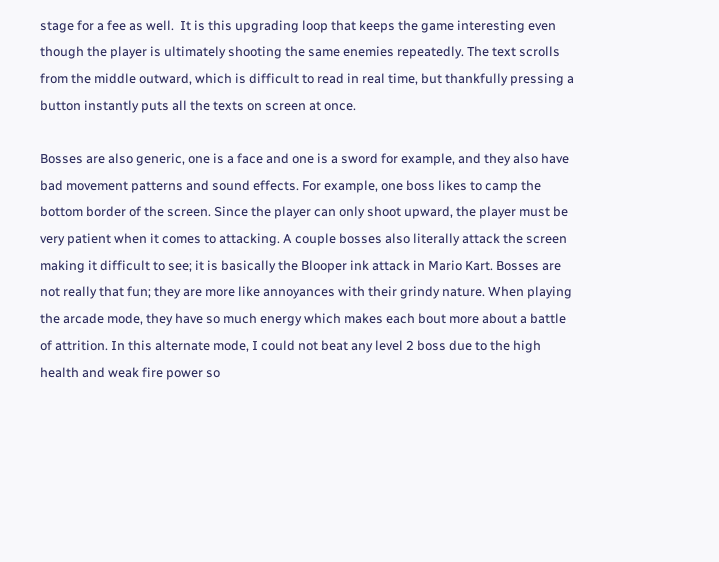stage for a fee as well.  It is this upgrading loop that keeps the game interesting even though the player is ultimately shooting the same enemies repeatedly. The text scrolls from the middle outward, which is difficult to read in real time, but thankfully pressing a button instantly puts all the texts on screen at once.

Bosses are also generic, one is a face and one is a sword for example, and they also have bad movement patterns and sound effects. For example, one boss likes to camp the bottom border of the screen. Since the player can only shoot upward, the player must be very patient when it comes to attacking. A couple bosses also literally attack the screen making it difficult to see; it is basically the Blooper ink attack in Mario Kart. Bosses are not really that fun; they are more like annoyances with their grindy nature. When playing the arcade mode, they have so much energy which makes each bout more about a battle of attrition. In this alternate mode, I could not beat any level 2 boss due to the high health and weak fire power so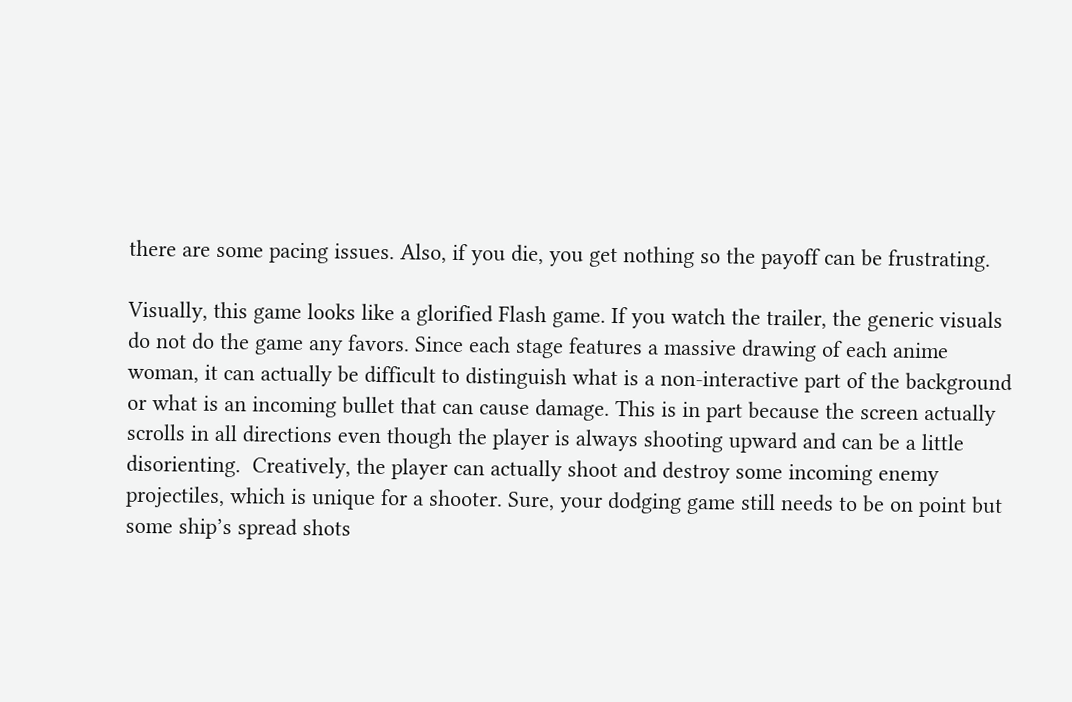there are some pacing issues. Also, if you die, you get nothing so the payoff can be frustrating.

Visually, this game looks like a glorified Flash game. If you watch the trailer, the generic visuals do not do the game any favors. Since each stage features a massive drawing of each anime woman, it can actually be difficult to distinguish what is a non-interactive part of the background or what is an incoming bullet that can cause damage. This is in part because the screen actually scrolls in all directions even though the player is always shooting upward and can be a little disorienting.  Creatively, the player can actually shoot and destroy some incoming enemy projectiles, which is unique for a shooter. Sure, your dodging game still needs to be on point but some ship’s spread shots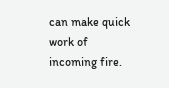can make quick work of incoming fire.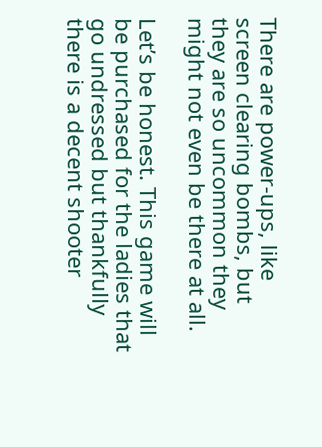There are power-ups, like screen clearing bombs, but they are so uncommon they might not even be there at all.

Let’s be honest. This game will be purchased for the ladies that go undressed but thankfully there is a decent shooter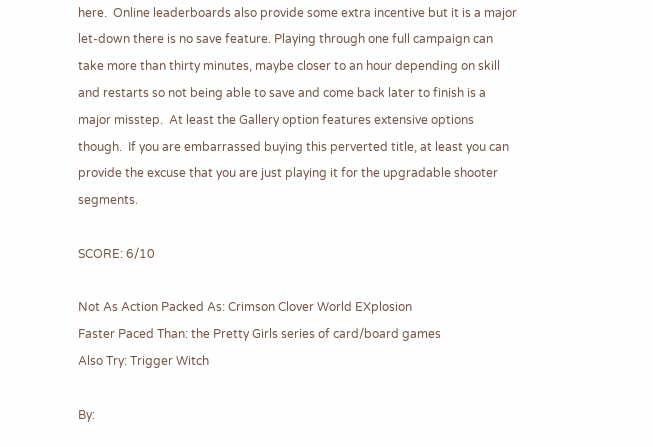here.  Online leaderboards also provide some extra incentive but it is a major let-down there is no save feature. Playing through one full campaign can take more than thirty minutes, maybe closer to an hour depending on skill and restarts so not being able to save and come back later to finish is a major misstep.  At least the Gallery option features extensive options though.  If you are embarrassed buying this perverted title, at least you can provide the excuse that you are just playing it for the upgradable shooter segments.

SCORE: 6/10

Not As Action Packed As: Crimson Clover World EXplosion
Faster Paced Than: the Pretty Girls series of card/board games
Also Try: Trigger Witch

By: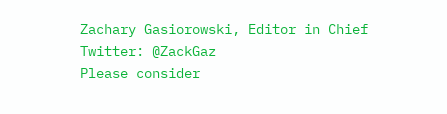Zachary Gasiorowski, Editor in Chief
Twitter: @ZackGaz
Please consider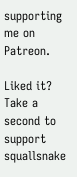supporting me on Patreon.

Liked it? Take a second to support squallsnake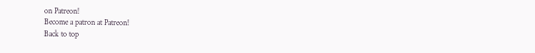on Patreon!
Become a patron at Patreon!
Back to top